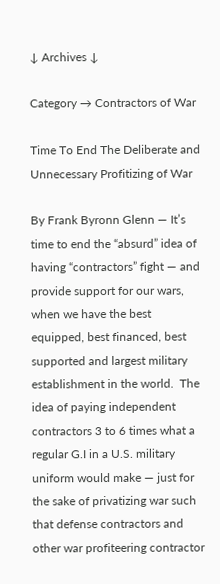↓ Archives ↓

Category → Contractors of War

Time To End The Deliberate and Unnecessary Profitizing of War

By Frank Byronn Glenn — It’s time to end the “absurd” idea of having “contractors” fight — and provide support for our wars, when we have the best equipped, best financed, best supported and largest military establishment in the world.  The idea of paying independent contractors 3 to 6 times what a regular G.I in a U.S. military uniform would make — just for the sake of privatizing war such that defense contractors and other war profiteering contractor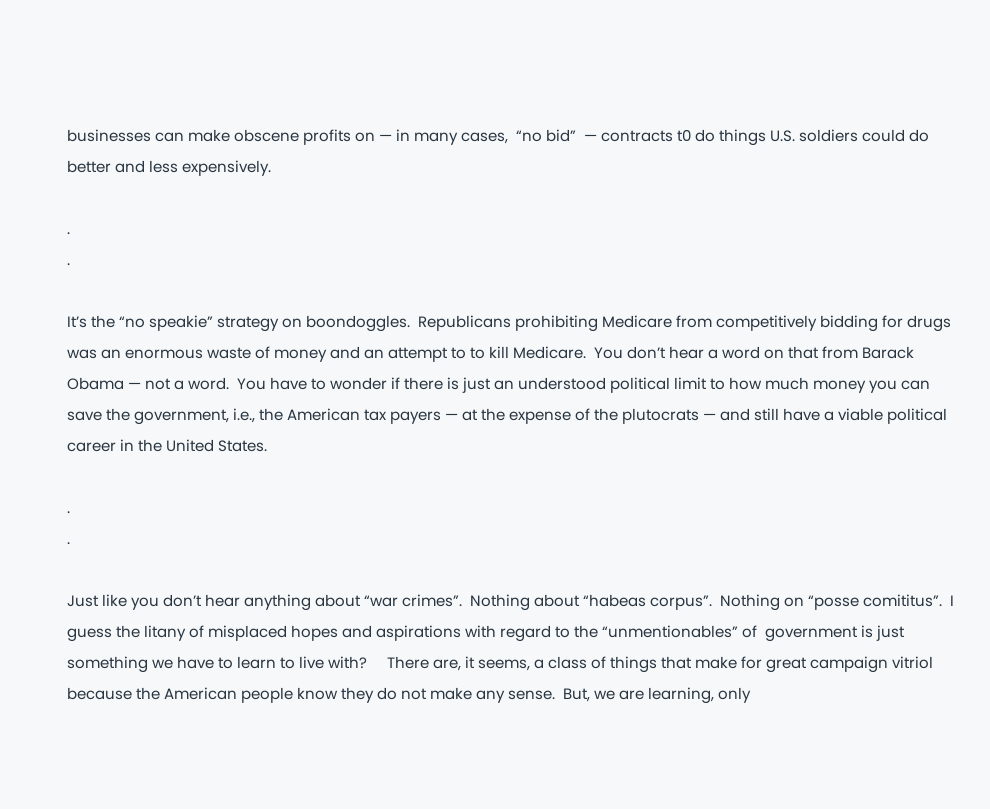businesses can make obscene profits on — in many cases,  “no bid”  — contracts t0 do things U.S. soldiers could do better and less expensively.

.                                                                                                                                                                                                                                                                 .

It’s the “no speakie” strategy on boondoggles.  Republicans prohibiting Medicare from competitively bidding for drugs was an enormous waste of money and an attempt to to kill Medicare.  You don’t hear a word on that from Barack Obama — not a word.  You have to wonder if there is just an understood political limit to how much money you can save the government, i.e., the American tax payers — at the expense of the plutocrats — and still have a viable political career in the United States.

.                                                                                                                                                                                                                                                                   .

Just like you don’t hear anything about “war crimes”.  Nothing about “habeas corpus”.  Nothing on “posse comititus”.  I guess the litany of misplaced hopes and aspirations with regard to the “unmentionables” of  government is just something we have to learn to live with?     There are, it seems, a class of things that make for great campaign vitriol because the American people know they do not make any sense.  But, we are learning, only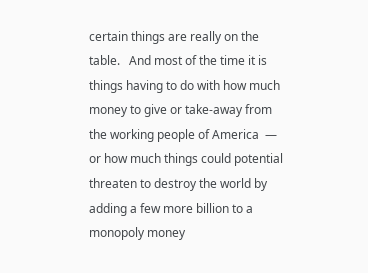certain things are really on the table.   And most of the time it is things having to do with how much money to give or take-away from the working people of America  — or how much things could potential threaten to destroy the world by adding a few more billion to a monopoly money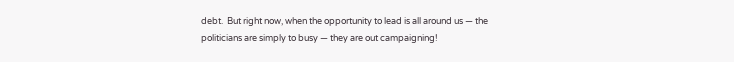debt.  But right now, when the opportunity to lead is all around us — the politicians are simply to busy — they are out campaigning!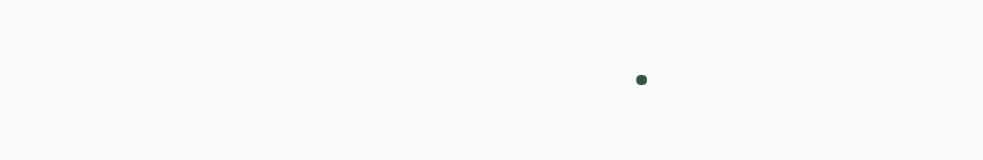.